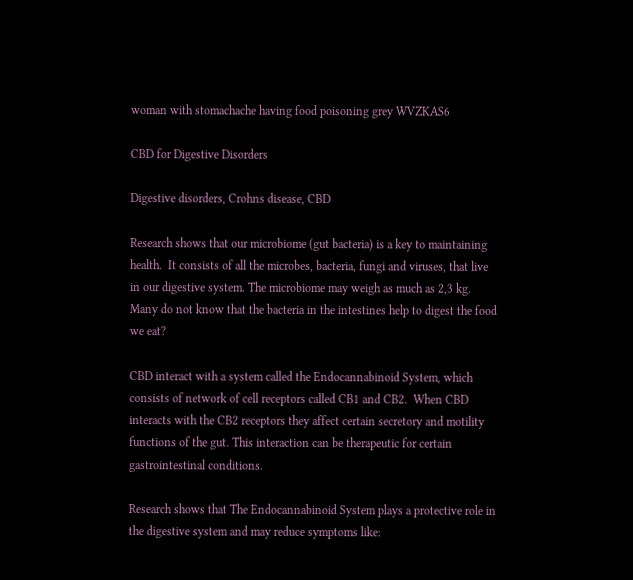woman with stomachache having food poisoning grey WVZKAS6

CBD for Digestive Disorders

Digestive disorders, Crohns disease, CBD

Research shows that our microbiome (gut bacteria) is a key to maintaining health.  It consists of all the microbes, bacteria, fungi and viruses, that live in our digestive system. The microbiome may weigh as much as 2,3 kg.  Many do not know that the bacteria in the intestines help to digest the food we eat?

CBD interact with a system called the Endocannabinoid System, which consists of network of cell receptors called CB1 and CB2.  When CBD interacts with the CB2 receptors they affect certain secretory and motility functions of the gut. This interaction can be therapeutic for certain gastrointestinal conditions.

Research shows that The Endocannabinoid System plays a protective role in the digestive system and may reduce symptoms like: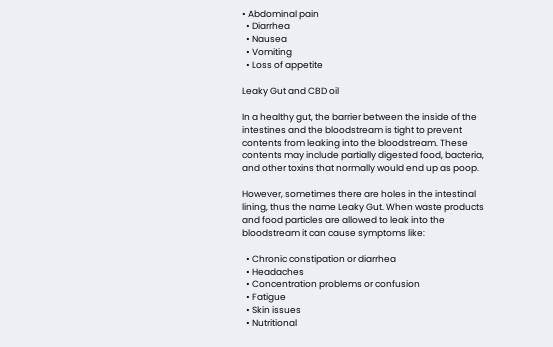• Abdominal pain
  • Diarrhea
  • Nausea
  • Vomiting
  • Loss of appetite

Leaky Gut and CBD oil

In a healthy gut, the barrier between the inside of the intestines and the bloodstream is tight to prevent contents from leaking into the bloodstream. These contents may include partially digested food, bacteria, and other toxins that normally would end up as poop.

However, sometimes there are holes in the intestinal lining, thus the name Leaky Gut. When waste products and food particles are allowed to leak into the bloodstream it can cause symptoms like:

  • Chronic constipation or diarrhea
  • Headaches
  • Concentration problems or confusion
  • Fatigue
  • Skin issues
  • Nutritional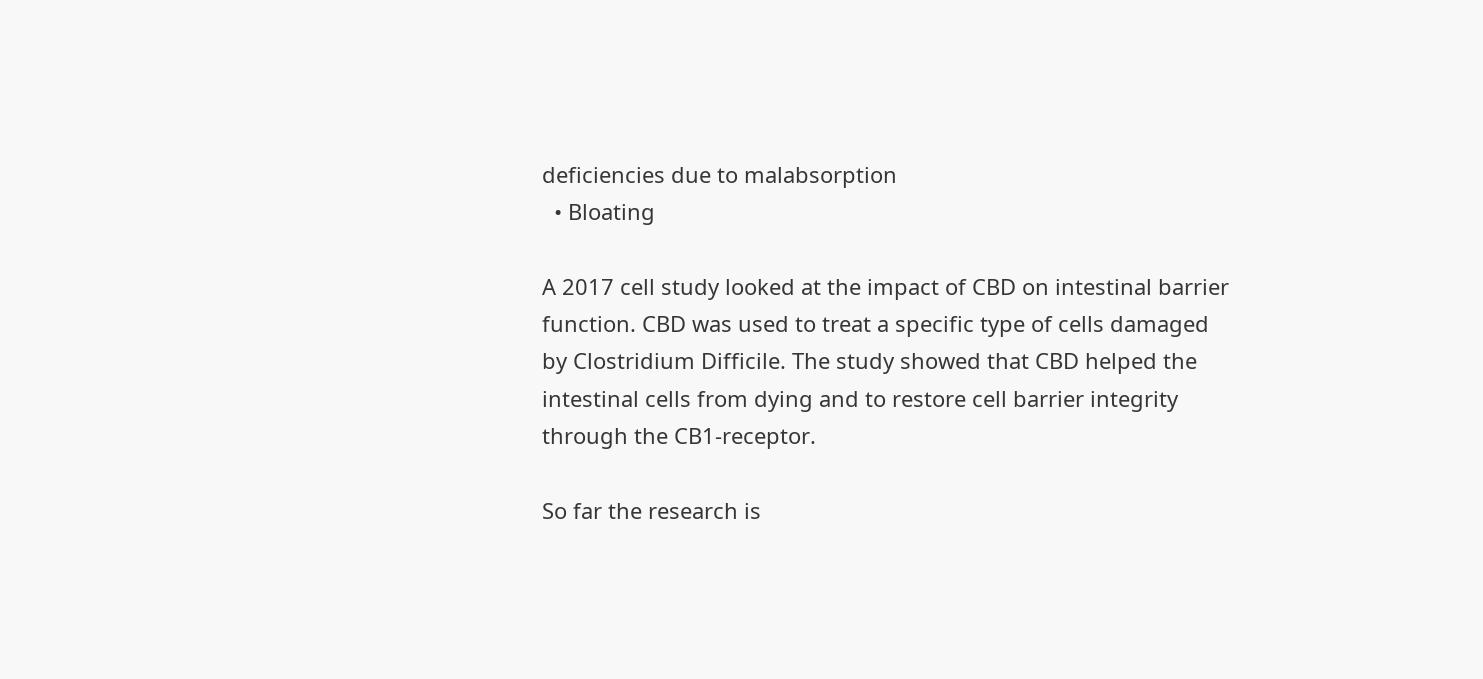deficiencies due to malabsorption
  • Bloating

A 2017 cell study looked at the impact of CBD on intestinal barrier function. CBD was used to treat a specific type of cells damaged by Clostridium Difficile. The study showed that CBD helped the intestinal cells from dying and to restore cell barrier integrity through the CB1-receptor.

So far the research is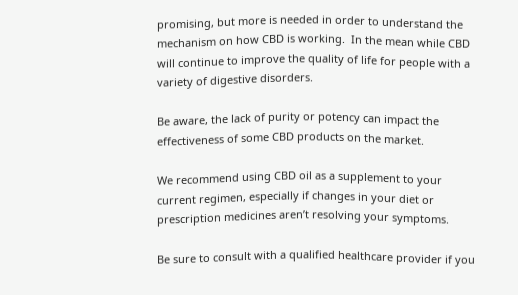promising, but more is needed in order to understand the mechanism on how CBD is working.  In the mean while CBD will continue to improve the quality of life for people with a variety of digestive disorders.

Be aware, the lack of purity or potency can impact the effectiveness of some CBD products on the market.

We recommend using CBD oil as a supplement to your current regimen, especially if changes in your diet or prescription medicines aren’t resolving your symptoms.

Be sure to consult with a qualified healthcare provider if you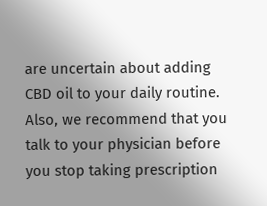are uncertain about adding CBD oil to your daily routine. Also, we recommend that you talk to your physician before you stop taking prescription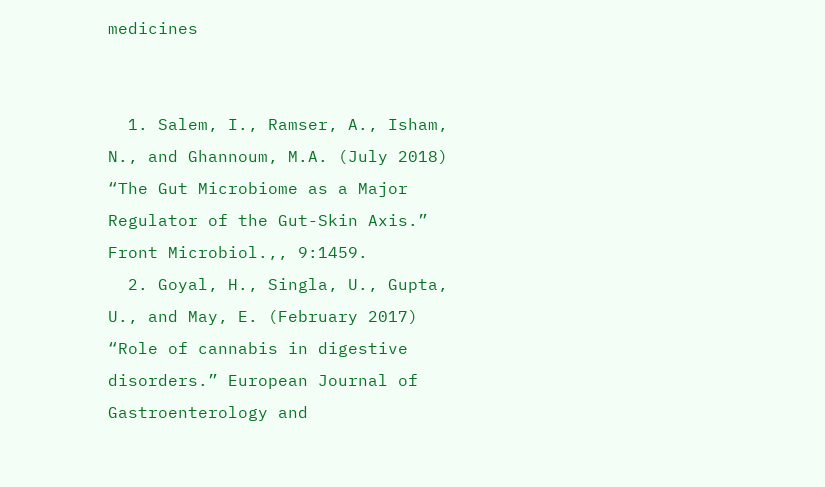medicines


  1. Salem, I., Ramser, A., Isham, N., and Ghannoum, M.A. (July 2018) “The Gut Microbiome as a Major Regulator of the Gut-Skin Axis.” Front Microbiol.,, 9:1459.
  2. Goyal, H., Singla, U., Gupta, U., and May, E. (February 2017) “Role of cannabis in digestive disorders.” European Journal of Gastroenterology and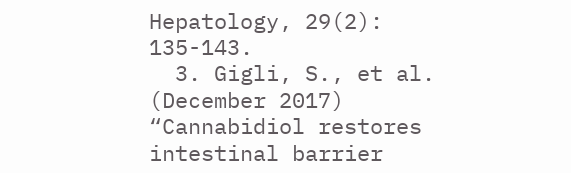Hepatology, 29(2): 135-143.
  3. Gigli, S., et al. (December 2017) “Cannabidiol restores intestinal barrier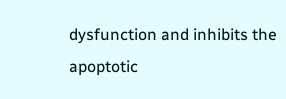dysfunction and inhibits the apoptotic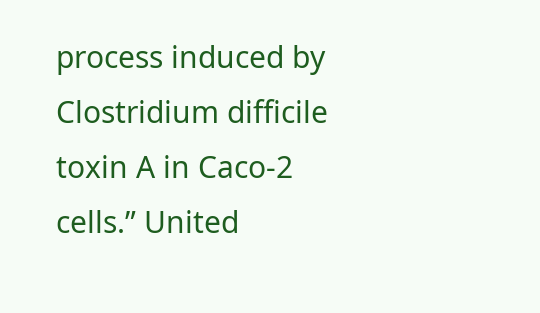process induced by Clostridium difficile toxin A in Caco-2 cells.” United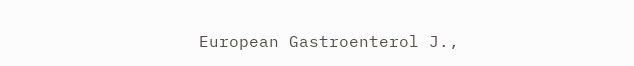European Gastroenterol J.,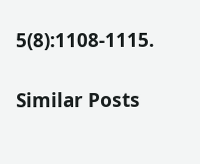5(8):1108-1115.

Similar Posts